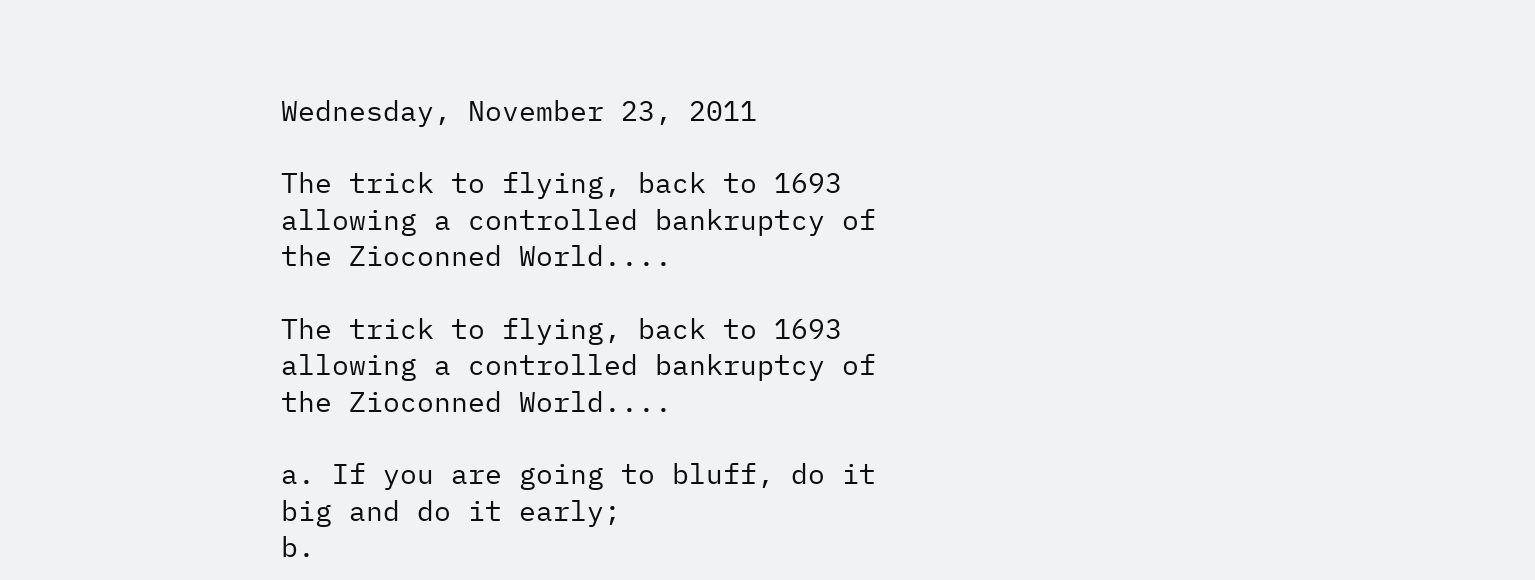Wednesday, November 23, 2011

The trick to flying, back to 1693 allowing a controlled bankruptcy of the Zioconned World....

The trick to flying, back to 1693 allowing a controlled bankruptcy of the Zioconned World....

a. If you are going to bluff, do it big and do it early;
b.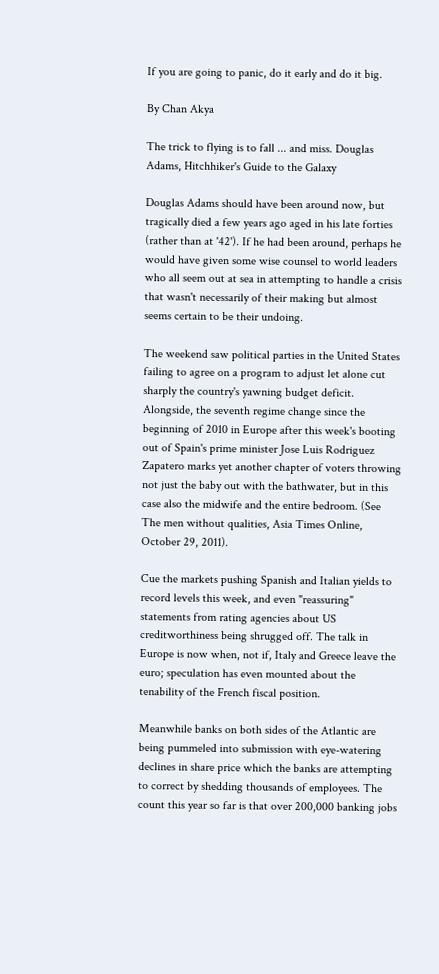If you are going to panic, do it early and do it big.

By Chan Akya

The trick to flying is to fall ... and miss. Douglas Adams, Hitchhiker's Guide to the Galaxy

Douglas Adams should have been around now, but tragically died a few years ago aged in his late forties (rather than at '42'). If he had been around, perhaps he would have given some wise counsel to world leaders who all seem out at sea in attempting to handle a crisis that wasn't necessarily of their making but almost seems certain to be their undoing.

The weekend saw political parties in the United States failing to agree on a program to adjust let alone cut sharply the country's yawning budget deficit. Alongside, the seventh regime change since the beginning of 2010 in Europe after this week's booting out of Spain's prime minister Jose Luis Rodriguez Zapatero marks yet another chapter of voters throwing not just the baby out with the bathwater, but in this case also the midwife and the entire bedroom. (See
The men without qualities, Asia Times Online, October 29, 2011).

Cue the markets pushing Spanish and Italian yields to record levels this week, and even "reassuring" statements from rating agencies about US creditworthiness being shrugged off. The talk in Europe is now when, not if, Italy and Greece leave the euro; speculation has even mounted about the tenability of the French fiscal position.

Meanwhile banks on both sides of the Atlantic are being pummeled into submission with eye-watering declines in share price which the banks are attempting to correct by shedding thousands of employees. The count this year so far is that over 200,000 banking jobs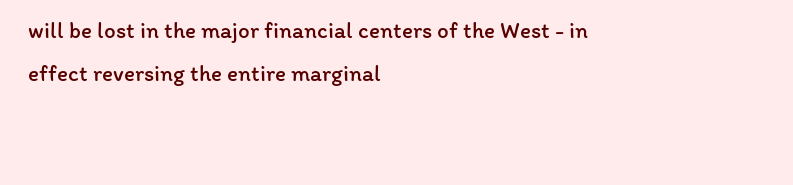will be lost in the major financial centers of the West - in effect reversing the entire marginal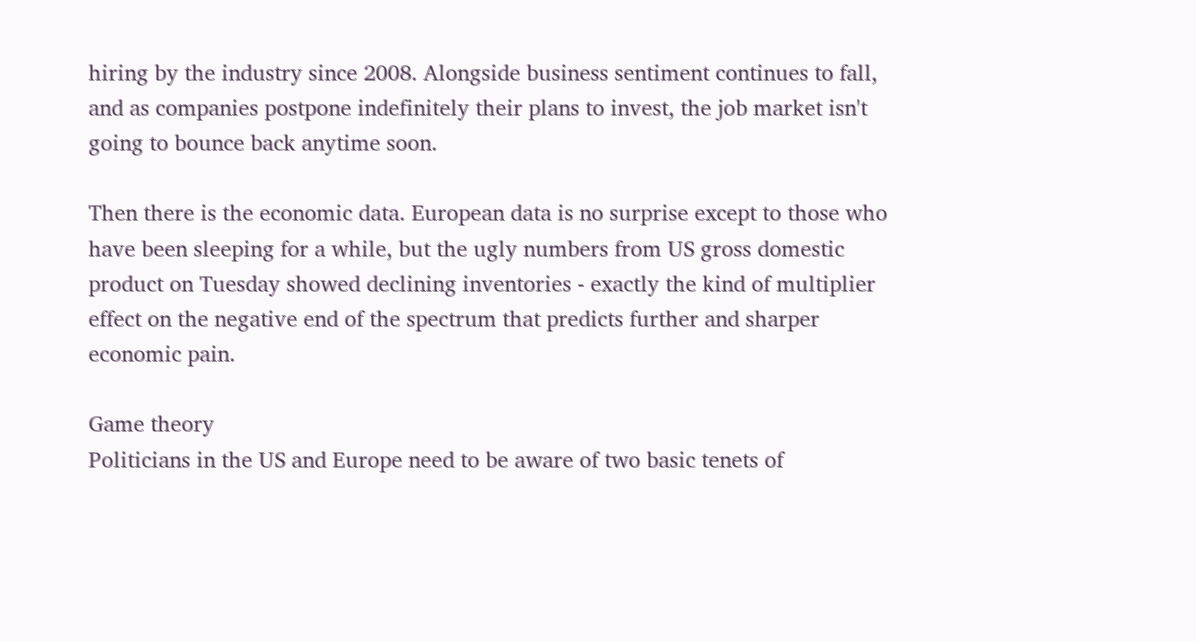hiring by the industry since 2008. Alongside business sentiment continues to fall, and as companies postpone indefinitely their plans to invest, the job market isn't going to bounce back anytime soon.

Then there is the economic data. European data is no surprise except to those who have been sleeping for a while, but the ugly numbers from US gross domestic product on Tuesday showed declining inventories - exactly the kind of multiplier effect on the negative end of the spectrum that predicts further and sharper economic pain.

Game theory
Politicians in the US and Europe need to be aware of two basic tenets of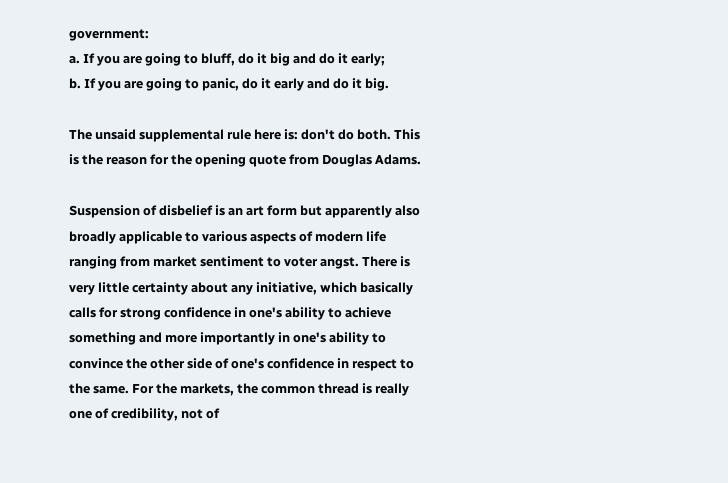government:
a. If you are going to bluff, do it big and do it early;
b. If you are going to panic, do it early and do it big.

The unsaid supplemental rule here is: don't do both. This is the reason for the opening quote from Douglas Adams.

Suspension of disbelief is an art form but apparently also broadly applicable to various aspects of modern life ranging from market sentiment to voter angst. There is very little certainty about any initiative, which basically calls for strong confidence in one's ability to achieve something and more importantly in one's ability to convince the other side of one's confidence in respect to the same. For the markets, the common thread is really one of credibility, not of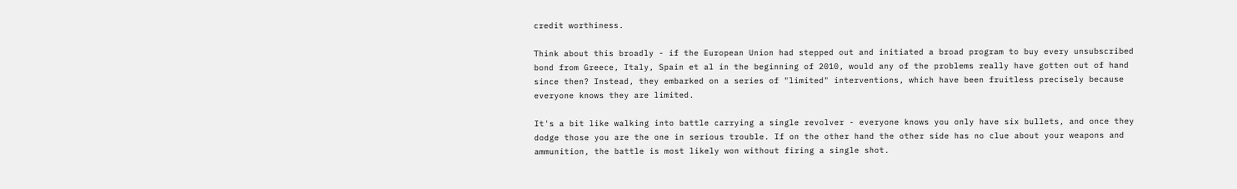credit worthiness.

Think about this broadly - if the European Union had stepped out and initiated a broad program to buy every unsubscribed bond from Greece, Italy, Spain et al in the beginning of 2010, would any of the problems really have gotten out of hand since then? Instead, they embarked on a series of "limited" interventions, which have been fruitless precisely because everyone knows they are limited.

It's a bit like walking into battle carrying a single revolver - everyone knows you only have six bullets, and once they dodge those you are the one in serious trouble. If on the other hand the other side has no clue about your weapons and ammunition, the battle is most likely won without firing a single shot.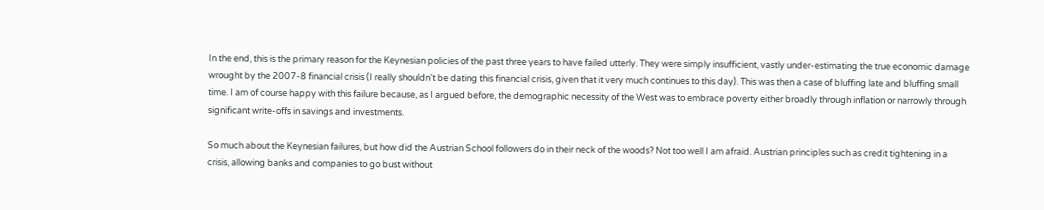In the end, this is the primary reason for the Keynesian policies of the past three years to have failed utterly. They were simply insufficient, vastly under-estimating the true economic damage wrought by the 2007-8 financial crisis (I really shouldn't be dating this financial crisis, given that it very much continues to this day). This was then a case of bluffing late and bluffing small time. I am of course happy with this failure because, as I argued before, the demographic necessity of the West was to embrace poverty either broadly through inflation or narrowly through significant write-offs in savings and investments.

So much about the Keynesian failures, but how did the Austrian School followers do in their neck of the woods? Not too well I am afraid. Austrian principles such as credit tightening in a crisis, allowing banks and companies to go bust without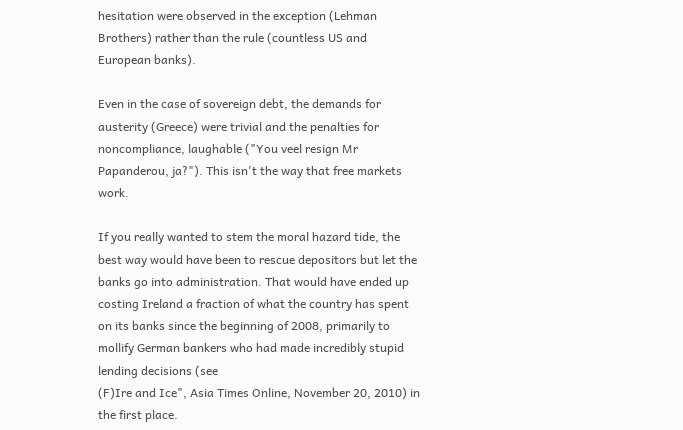hesitation were observed in the exception (Lehman Brothers) rather than the rule (countless US and European banks).

Even in the case of sovereign debt, the demands for austerity (Greece) were trivial and the penalties for noncompliance, laughable ("You veel resign Mr Papanderou, ja?"). This isn't the way that free markets work.

If you really wanted to stem the moral hazard tide, the best way would have been to rescue depositors but let the banks go into administration. That would have ended up costing Ireland a fraction of what the country has spent on its banks since the beginning of 2008, primarily to mollify German bankers who had made incredibly stupid lending decisions (see
(F)Ire and Ice", Asia Times Online, November 20, 2010) in the first place.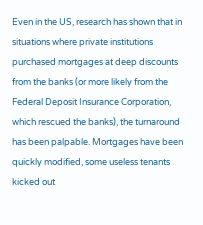Even in the US, research has shown that in situations where private institutions purchased mortgages at deep discounts from the banks (or more likely from the Federal Deposit Insurance Corporation, which rescued the banks), the turnaround has been palpable. Mortgages have been quickly modified, some useless tenants kicked out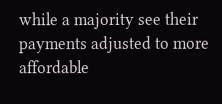while a majority see their payments adjusted to more affordable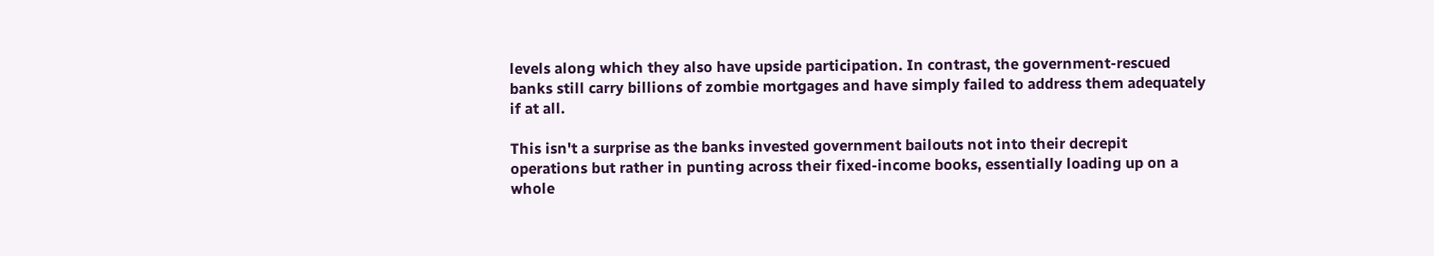levels along which they also have upside participation. In contrast, the government-rescued banks still carry billions of zombie mortgages and have simply failed to address them adequately if at all.

This isn't a surprise as the banks invested government bailouts not into their decrepit operations but rather in punting across their fixed-income books, essentially loading up on a whole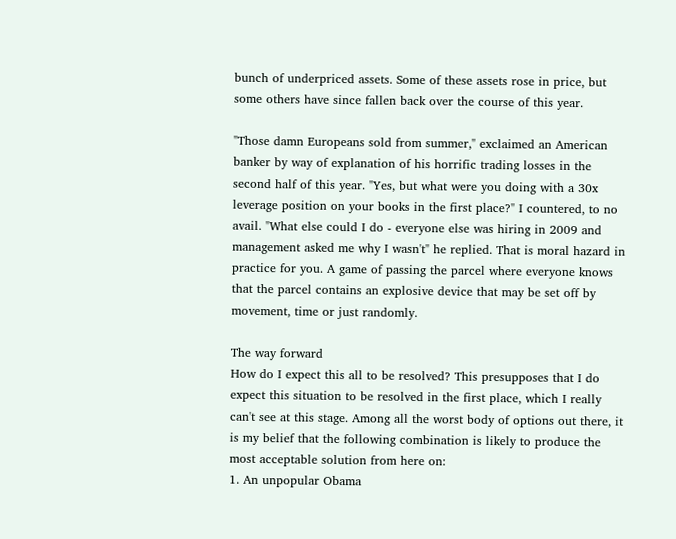bunch of underpriced assets. Some of these assets rose in price, but some others have since fallen back over the course of this year.

"Those damn Europeans sold from summer," exclaimed an American banker by way of explanation of his horrific trading losses in the second half of this year. "Yes, but what were you doing with a 30x leverage position on your books in the first place?" I countered, to no avail. "What else could I do - everyone else was hiring in 2009 and management asked me why I wasn't" he replied. That is moral hazard in practice for you. A game of passing the parcel where everyone knows that the parcel contains an explosive device that may be set off by movement, time or just randomly.

The way forward
How do I expect this all to be resolved? This presupposes that I do expect this situation to be resolved in the first place, which I really can't see at this stage. Among all the worst body of options out there, it is my belief that the following combination is likely to produce the most acceptable solution from here on:
1. An unpopular Obama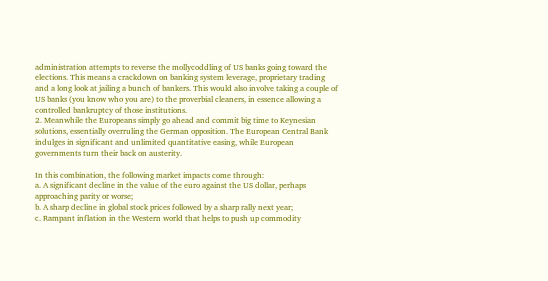administration attempts to reverse the mollycoddling of US banks going toward the elections. This means a crackdown on banking system leverage, proprietary trading and a long look at jailing a bunch of bankers. This would also involve taking a couple of US banks (you know who you are) to the proverbial cleaners, in essence allowing a controlled bankruptcy of those institutions.
2. Meanwhile the Europeans simply go ahead and commit big time to Keynesian solutions, essentially overruling the German opposition. The European Central Bank indulges in significant and unlimited quantitative easing, while European governments turn their back on austerity.

In this combination, the following market impacts come through:
a. A significant decline in the value of the euro against the US dollar, perhaps approaching parity or worse;
b. A sharp decline in global stock prices followed by a sharp rally next year;
c. Rampant inflation in the Western world that helps to push up commodity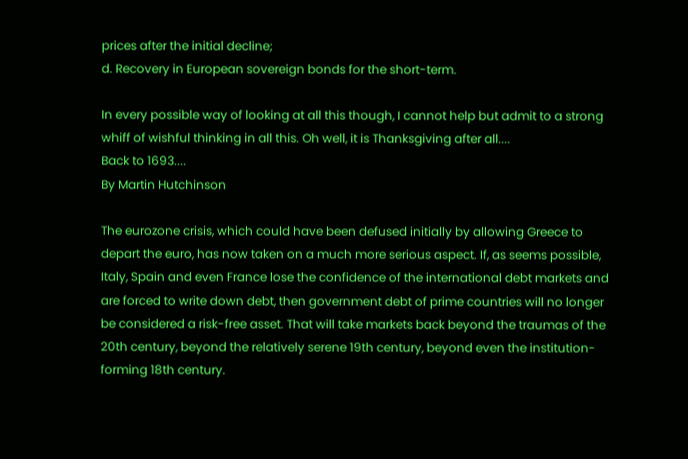prices after the initial decline;
d. Recovery in European sovereign bonds for the short-term.

In every possible way of looking at all this though, I cannot help but admit to a strong whiff of wishful thinking in all this. Oh well, it is Thanksgiving after all....
Back to 1693....
By Martin Hutchinson

The eurozone crisis, which could have been defused initially by allowing Greece to depart the euro, has now taken on a much more serious aspect. If, as seems possible, Italy, Spain and even France lose the confidence of the international debt markets and are forced to write down debt, then government debt of prime countries will no longer be considered a risk-free asset. That will take markets back beyond the traumas of the 20th century, beyond the relatively serene 19th century, beyond even the institution-forming 18th century.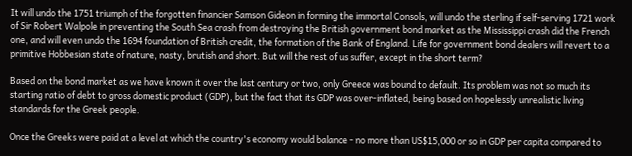It will undo the 1751 triumph of the forgotten financier Samson Gideon in forming the immortal Consols, will undo the sterling if self-serving 1721 work of Sir Robert Walpole in preventing the South Sea crash from destroying the British government bond market as the Mississippi crash did the French one, and will even undo the 1694 foundation of British credit, the formation of the Bank of England. Life for government bond dealers will revert to a primitive Hobbesian state of nature, nasty, brutish and short. But will the rest of us suffer, except in the short term?

Based on the bond market as we have known it over the last century or two, only Greece was bound to default. Its problem was not so much its starting ratio of debt to gross domestic product (GDP), but the fact that its GDP was over-inflated, being based on hopelessly unrealistic living standards for the Greek people.

Once the Greeks were paid at a level at which the country's economy would balance - no more than US$15,000 or so in GDP per capita compared to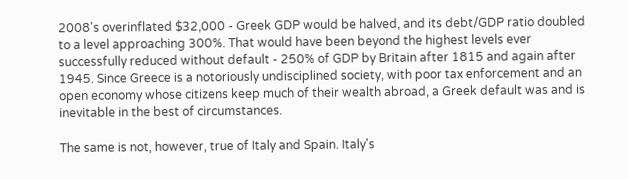2008's overinflated $32,000 - Greek GDP would be halved, and its debt/GDP ratio doubled to a level approaching 300%. That would have been beyond the highest levels ever successfully reduced without default - 250% of GDP by Britain after 1815 and again after 1945. Since Greece is a notoriously undisciplined society, with poor tax enforcement and an open economy whose citizens keep much of their wealth abroad, a Greek default was and is inevitable in the best of circumstances.

The same is not, however, true of Italy and Spain. Italy's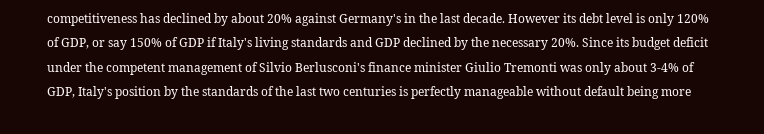competitiveness has declined by about 20% against Germany's in the last decade. However its debt level is only 120% of GDP, or say 150% of GDP if Italy's living standards and GDP declined by the necessary 20%. Since its budget deficit under the competent management of Silvio Berlusconi's finance minister Giulio Tremonti was only about 3-4% of GDP, Italy's position by the standards of the last two centuries is perfectly manageable without default being more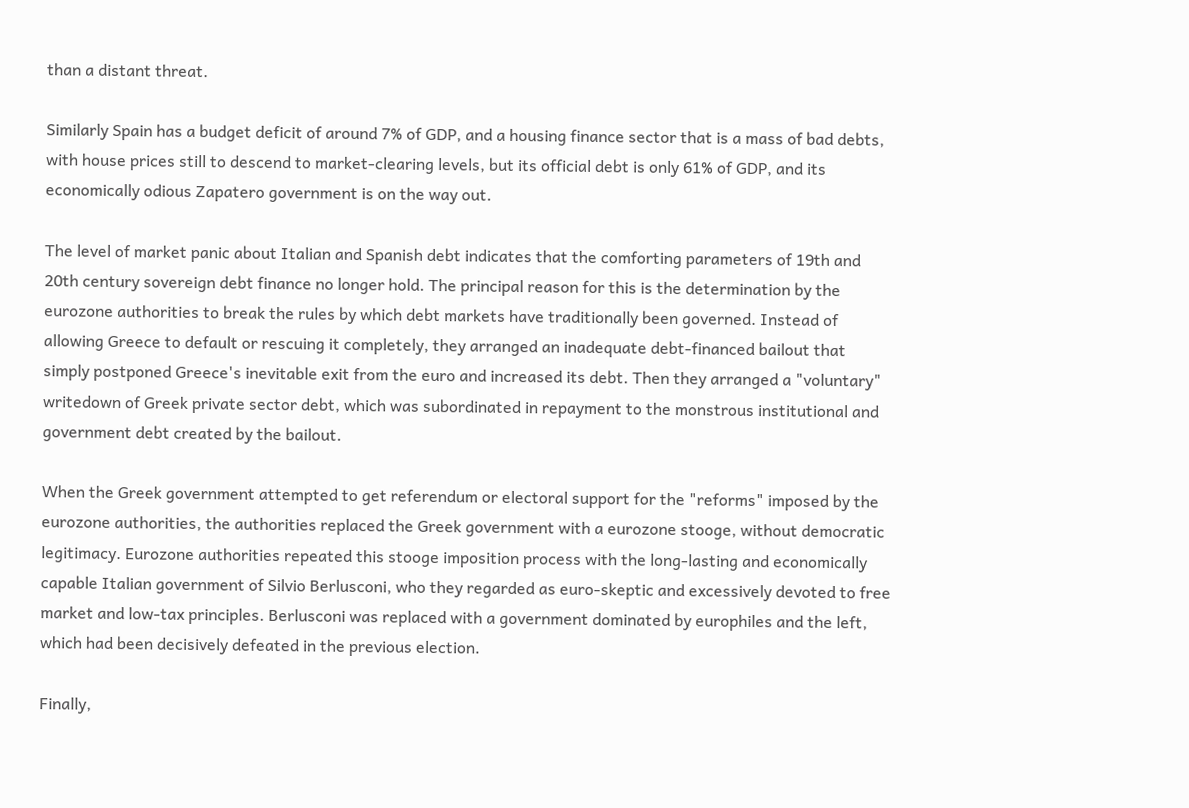than a distant threat.

Similarly Spain has a budget deficit of around 7% of GDP, and a housing finance sector that is a mass of bad debts, with house prices still to descend to market-clearing levels, but its official debt is only 61% of GDP, and its economically odious Zapatero government is on the way out.

The level of market panic about Italian and Spanish debt indicates that the comforting parameters of 19th and 20th century sovereign debt finance no longer hold. The principal reason for this is the determination by the eurozone authorities to break the rules by which debt markets have traditionally been governed. Instead of allowing Greece to default or rescuing it completely, they arranged an inadequate debt-financed bailout that simply postponed Greece's inevitable exit from the euro and increased its debt. Then they arranged a "voluntary" writedown of Greek private sector debt, which was subordinated in repayment to the monstrous institutional and government debt created by the bailout.

When the Greek government attempted to get referendum or electoral support for the "reforms" imposed by the eurozone authorities, the authorities replaced the Greek government with a eurozone stooge, without democratic legitimacy. Eurozone authorities repeated this stooge imposition process with the long-lasting and economically capable Italian government of Silvio Berlusconi, who they regarded as euro-skeptic and excessively devoted to free market and low-tax principles. Berlusconi was replaced with a government dominated by europhiles and the left, which had been decisively defeated in the previous election.

Finally,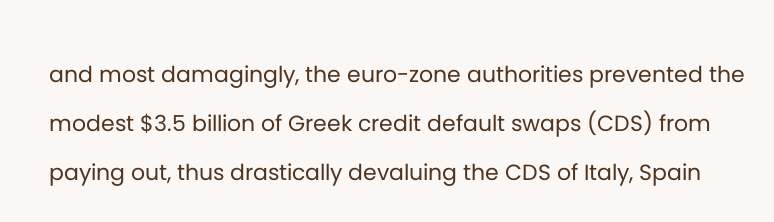and most damagingly, the euro-zone authorities prevented the modest $3.5 billion of Greek credit default swaps (CDS) from paying out, thus drastically devaluing the CDS of Italy, Spain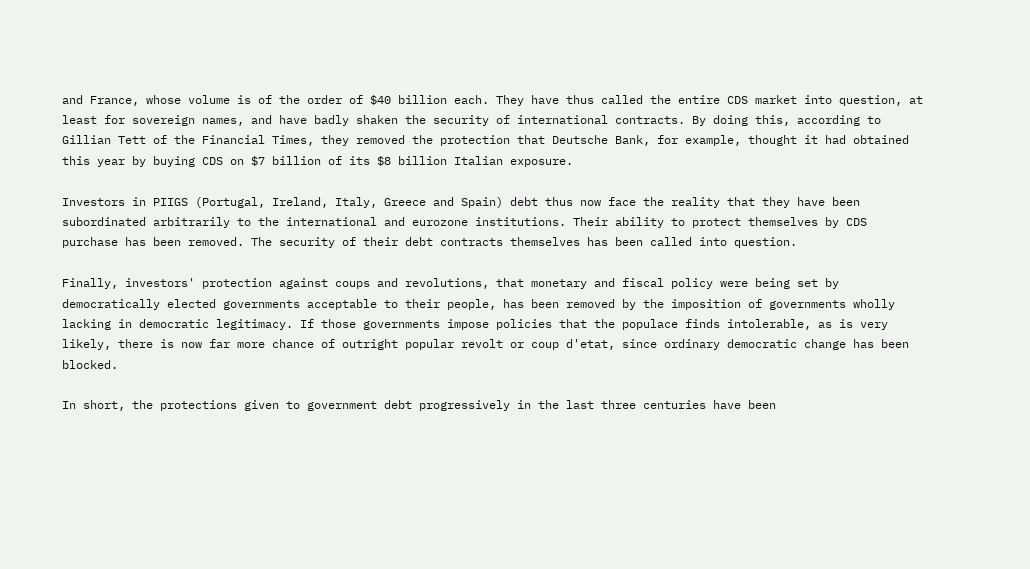and France, whose volume is of the order of $40 billion each. They have thus called the entire CDS market into question, at least for sovereign names, and have badly shaken the security of international contracts. By doing this, according to Gillian Tett of the Financial Times, they removed the protection that Deutsche Bank, for example, thought it had obtained this year by buying CDS on $7 billion of its $8 billion Italian exposure.

Investors in PIIGS (Portugal, Ireland, Italy, Greece and Spain) debt thus now face the reality that they have been subordinated arbitrarily to the international and eurozone institutions. Their ability to protect themselves by CDS purchase has been removed. The security of their debt contracts themselves has been called into question.

Finally, investors' protection against coups and revolutions, that monetary and fiscal policy were being set by democratically elected governments acceptable to their people, has been removed by the imposition of governments wholly lacking in democratic legitimacy. If those governments impose policies that the populace finds intolerable, as is very likely, there is now far more chance of outright popular revolt or coup d'etat, since ordinary democratic change has been blocked.

In short, the protections given to government debt progressively in the last three centuries have been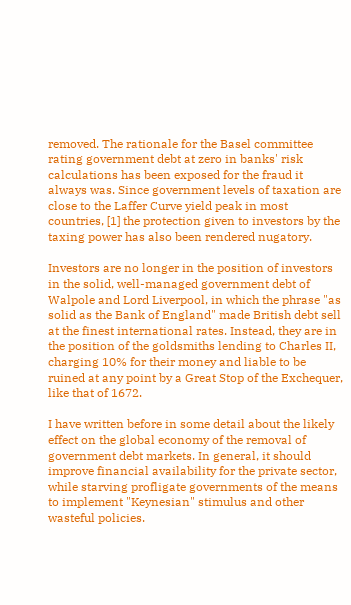removed. The rationale for the Basel committee rating government debt at zero in banks' risk calculations has been exposed for the fraud it always was. Since government levels of taxation are close to the Laffer Curve yield peak in most countries, [1] the protection given to investors by the taxing power has also been rendered nugatory.

Investors are no longer in the position of investors in the solid, well-managed government debt of Walpole and Lord Liverpool, in which the phrase "as solid as the Bank of England" made British debt sell at the finest international rates. Instead, they are in the position of the goldsmiths lending to Charles II, charging 10% for their money and liable to be ruined at any point by a Great Stop of the Exchequer, like that of 1672.

I have written before in some detail about the likely effect on the global economy of the removal of government debt markets. In general, it should improve financial availability for the private sector, while starving profligate governments of the means to implement "Keynesian" stimulus and other wasteful policies.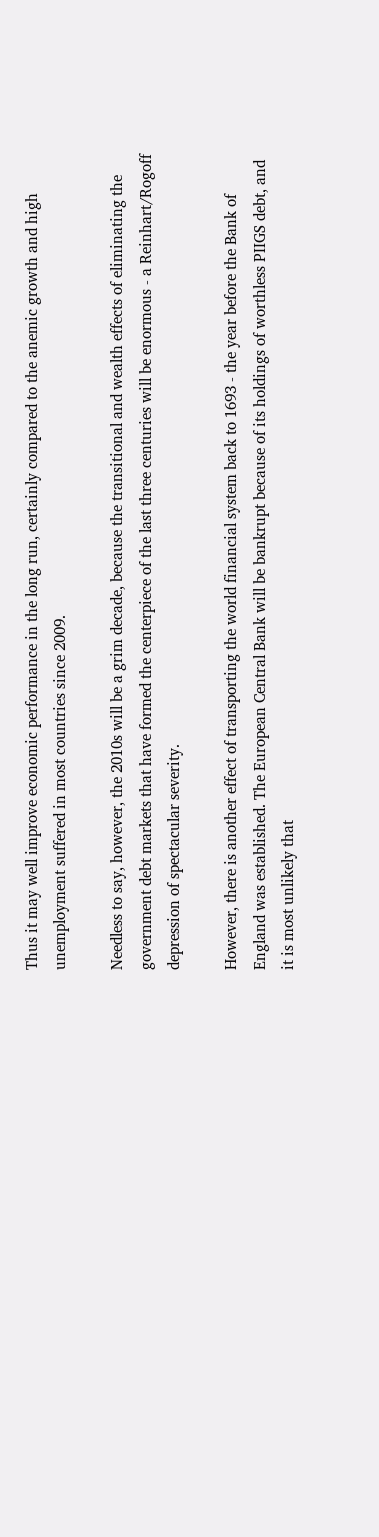Thus it may well improve economic performance in the long run, certainly compared to the anemic growth and high unemployment suffered in most countries since 2009.

Needless to say, however, the 2010s will be a grim decade, because the transitional and wealth effects of eliminating the government debt markets that have formed the centerpiece of the last three centuries will be enormous - a Reinhart/Rogoff depression of spectacular severity.

However, there is another effect of transporting the world financial system back to 1693 - the year before the Bank of England was established. The European Central Bank will be bankrupt because of its holdings of worthless PIIGS debt, and it is most unlikely that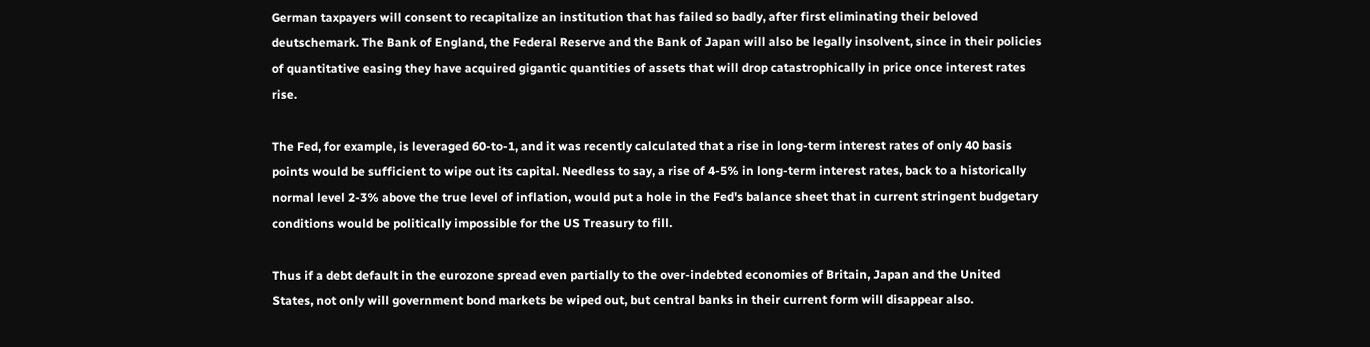German taxpayers will consent to recapitalize an institution that has failed so badly, after first eliminating their beloved deutschemark. The Bank of England, the Federal Reserve and the Bank of Japan will also be legally insolvent, since in their policies of quantitative easing they have acquired gigantic quantities of assets that will drop catastrophically in price once interest rates rise.

The Fed, for example, is leveraged 60-to-1, and it was recently calculated that a rise in long-term interest rates of only 40 basis points would be sufficient to wipe out its capital. Needless to say, a rise of 4-5% in long-term interest rates, back to a historically normal level 2-3% above the true level of inflation, would put a hole in the Fed's balance sheet that in current stringent budgetary conditions would be politically impossible for the US Treasury to fill.

Thus if a debt default in the eurozone spread even partially to the over-indebted economies of Britain, Japan and the United States, not only will government bond markets be wiped out, but central banks in their current form will disappear also.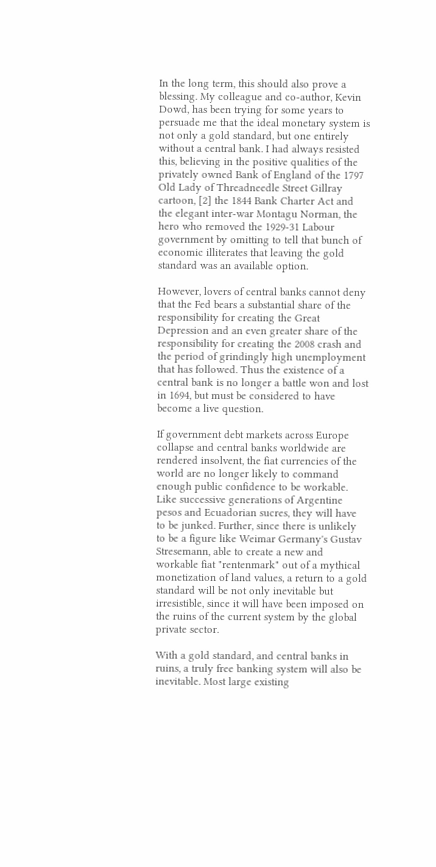In the long term, this should also prove a blessing. My colleague and co-author, Kevin Dowd, has been trying for some years to persuade me that the ideal monetary system is not only a gold standard, but one entirely without a central bank. I had always resisted this, believing in the positive qualities of the privately owned Bank of England of the 1797 Old Lady of Threadneedle Street Gillray cartoon, [2] the 1844 Bank Charter Act and the elegant inter-war Montagu Norman, the hero who removed the 1929-31 Labour government by omitting to tell that bunch of economic illiterates that leaving the gold standard was an available option.

However, lovers of central banks cannot deny that the Fed bears a substantial share of the responsibility for creating the Great Depression and an even greater share of the responsibility for creating the 2008 crash and the period of grindingly high unemployment that has followed. Thus the existence of a central bank is no longer a battle won and lost in 1694, but must be considered to have become a live question.

If government debt markets across Europe collapse and central banks worldwide are rendered insolvent, the fiat currencies of the world are no longer likely to command enough public confidence to be workable. Like successive generations of Argentine pesos and Ecuadorian sucres, they will have to be junked. Further, since there is unlikely to be a figure like Weimar Germany's Gustav Stresemann, able to create a new and workable fiat "rentenmark" out of a mythical monetization of land values, a return to a gold standard will be not only inevitable but irresistible, since it will have been imposed on the ruins of the current system by the global private sector.

With a gold standard, and central banks in ruins, a truly free banking system will also be inevitable. Most large existing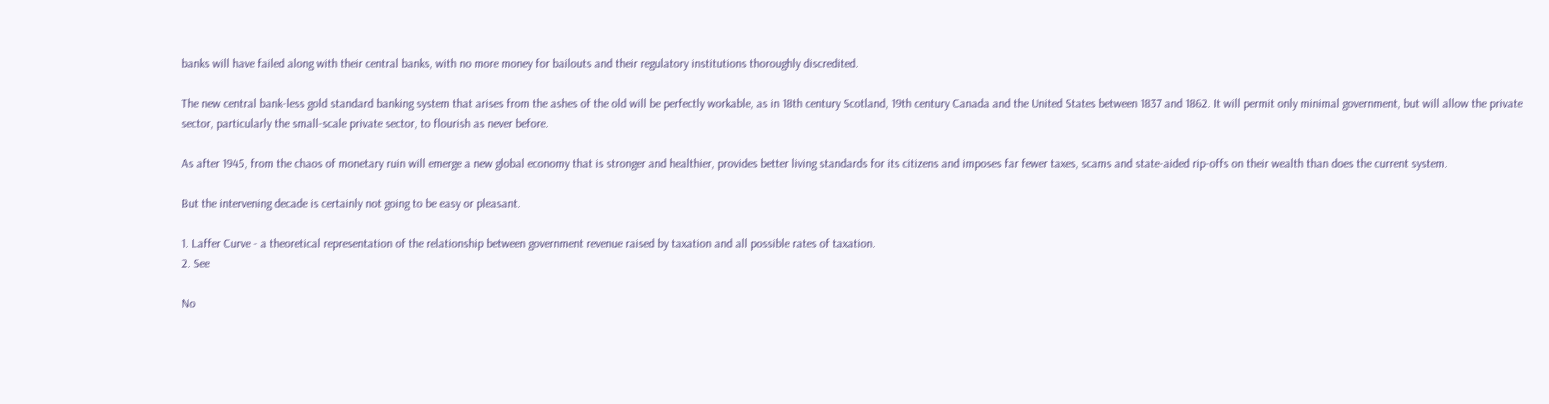banks will have failed along with their central banks, with no more money for bailouts and their regulatory institutions thoroughly discredited.

The new central bank-less gold standard banking system that arises from the ashes of the old will be perfectly workable, as in 18th century Scotland, 19th century Canada and the United States between 1837 and 1862. It will permit only minimal government, but will allow the private sector, particularly the small-scale private sector, to flourish as never before.

As after 1945, from the chaos of monetary ruin will emerge a new global economy that is stronger and healthier, provides better living standards for its citizens and imposes far fewer taxes, scams and state-aided rip-offs on their wealth than does the current system.

But the intervening decade is certainly not going to be easy or pleasant.

1. Laffer Curve - a theoretical representation of the relationship between government revenue raised by taxation and all possible rates of taxation.
2. See

No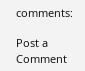comments:

Post a Comment